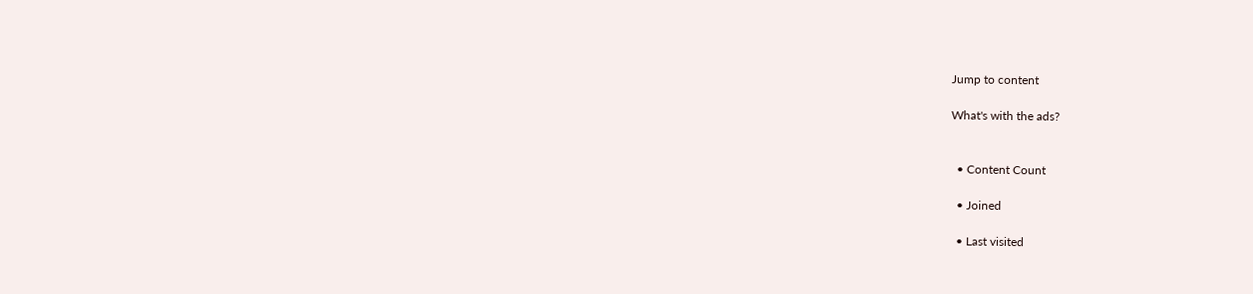Jump to content

What's with the ads?


  • Content Count

  • Joined

  • Last visited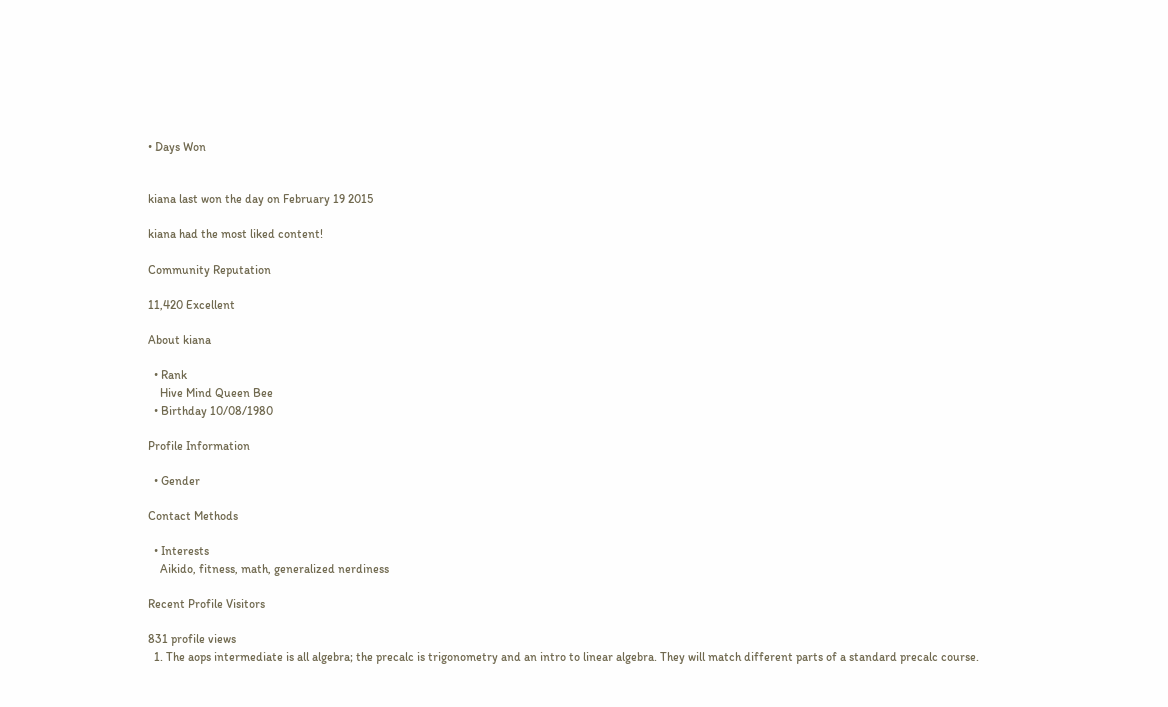• Days Won


kiana last won the day on February 19 2015

kiana had the most liked content!

Community Reputation

11,420 Excellent

About kiana

  • Rank
    Hive Mind Queen Bee
  • Birthday 10/08/1980

Profile Information

  • Gender

Contact Methods

  • Interests
    Aikido, fitness, math, generalized nerdiness

Recent Profile Visitors

831 profile views
  1. The aops intermediate is all algebra; the precalc is trigonometry and an intro to linear algebra. They will match different parts of a standard precalc course.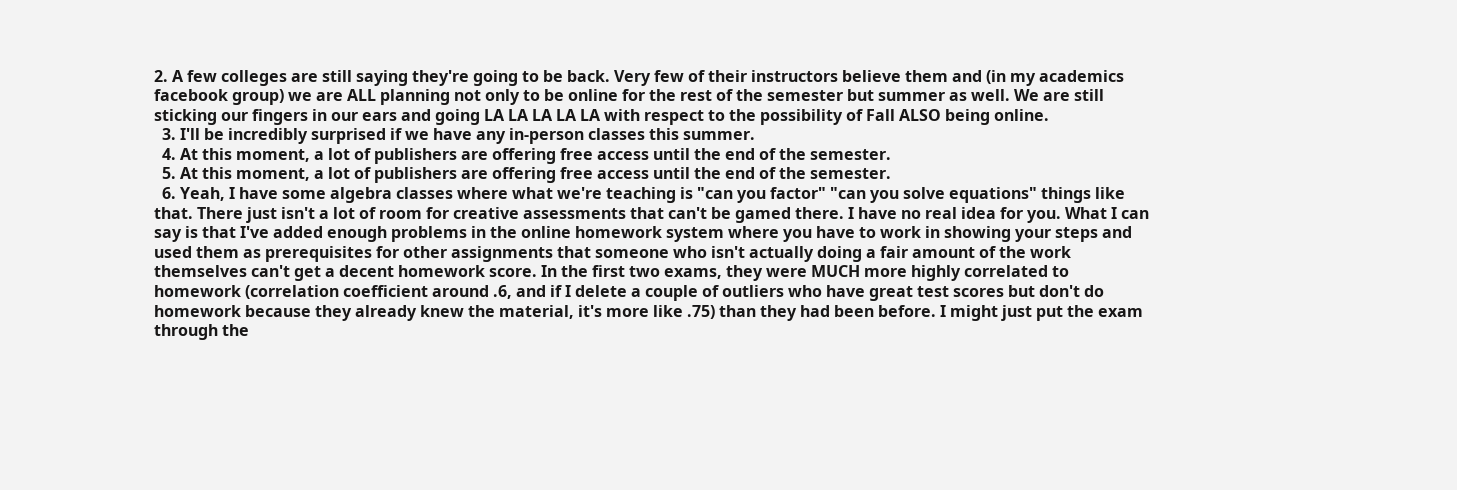2. A few colleges are still saying they're going to be back. Very few of their instructors believe them and (in my academics facebook group) we are ALL planning not only to be online for the rest of the semester but summer as well. We are still sticking our fingers in our ears and going LA LA LA LA LA with respect to the possibility of Fall ALSO being online.
  3. I'll be incredibly surprised if we have any in-person classes this summer.
  4. At this moment, a lot of publishers are offering free access until the end of the semester.
  5. At this moment, a lot of publishers are offering free access until the end of the semester.
  6. Yeah, I have some algebra classes where what we're teaching is "can you factor" "can you solve equations" things like that. There just isn't a lot of room for creative assessments that can't be gamed there. I have no real idea for you. What I can say is that I've added enough problems in the online homework system where you have to work in showing your steps and used them as prerequisites for other assignments that someone who isn't actually doing a fair amount of the work themselves can't get a decent homework score. In the first two exams, they were MUCH more highly correlated to homework (correlation coefficient around .6, and if I delete a couple of outliers who have great test scores but don't do homework because they already knew the material, it's more like .75) than they had been before. I might just put the exam through the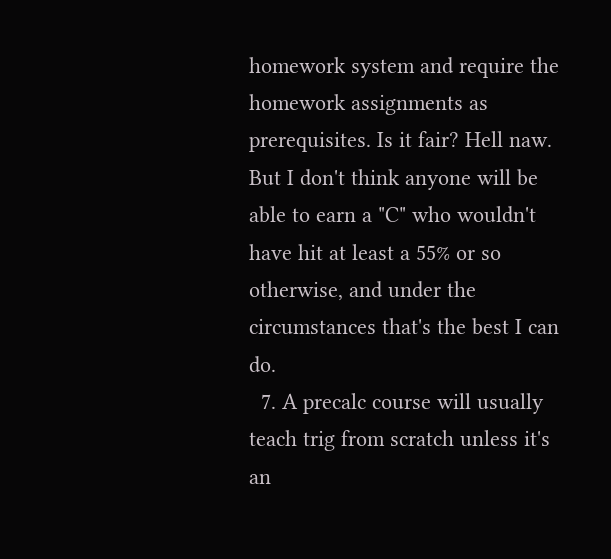homework system and require the homework assignments as prerequisites. Is it fair? Hell naw. But I don't think anyone will be able to earn a "C" who wouldn't have hit at least a 55% or so otherwise, and under the circumstances that's the best I can do.
  7. A precalc course will usually teach trig from scratch unless it's an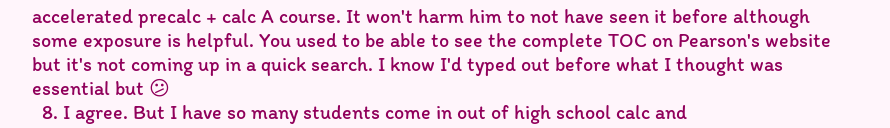accelerated precalc + calc A course. It won't harm him to not have seen it before although some exposure is helpful. You used to be able to see the complete TOC on Pearson's website but it's not coming up in a quick search. I know I'd typed out before what I thought was essential but 😕
  8. I agree. But I have so many students come in out of high school calc and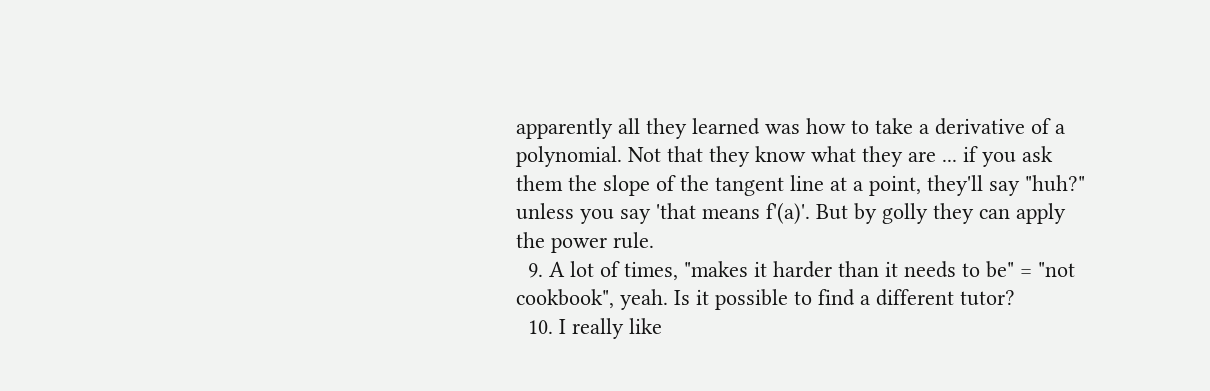apparently all they learned was how to take a derivative of a polynomial. Not that they know what they are ... if you ask them the slope of the tangent line at a point, they'll say "huh?" unless you say 'that means f'(a)'. But by golly they can apply the power rule.
  9. A lot of times, "makes it harder than it needs to be" = "not cookbook", yeah. Is it possible to find a different tutor?
  10. I really like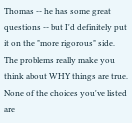Thomas -- he has some great questions -- but I'd definitely put it on the "more rigorous" side. The problems really make you think about WHY things are true. None of the choices you've listed are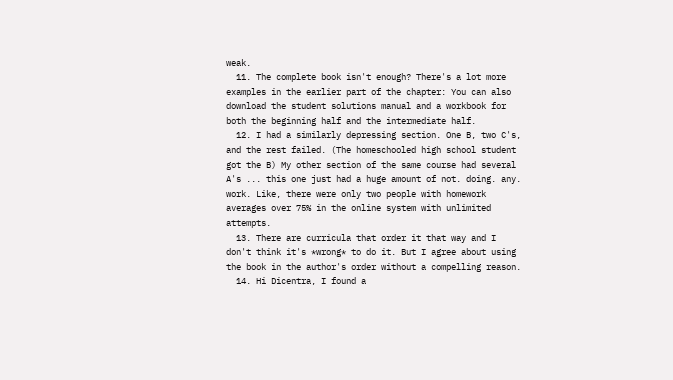weak.
  11. The complete book isn't enough? There's a lot more examples in the earlier part of the chapter: You can also download the student solutions manual and a workbook for both the beginning half and the intermediate half.
  12. I had a similarly depressing section. One B, two C's, and the rest failed. (The homeschooled high school student got the B) My other section of the same course had several A's ... this one just had a huge amount of not. doing. any. work. Like, there were only two people with homework averages over 75% in the online system with unlimited attempts.
  13. There are curricula that order it that way and I don't think it's *wrong* to do it. But I agree about using the book in the author's order without a compelling reason.
  14. Hi Dicentra, I found a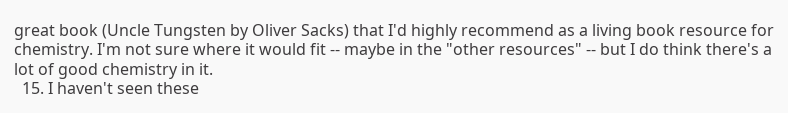great book (Uncle Tungsten by Oliver Sacks) that I'd highly recommend as a living book resource for chemistry. I'm not sure where it would fit -- maybe in the "other resources" -- but I do think there's a lot of good chemistry in it.
  15. I haven't seen these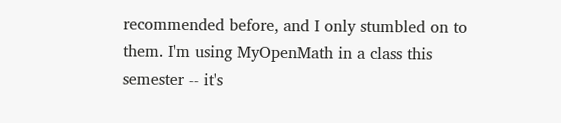recommended before, and I only stumbled on to them. I'm using MyOpenMath in a class this semester -- it's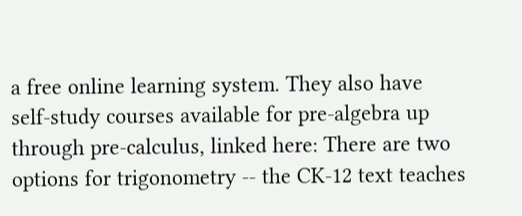a free online learning system. They also have self-study courses available for pre-algebra up through pre-calculus, linked here: There are two options for trigonometry -- the CK-12 text teaches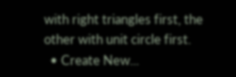with right triangles first, the other with unit circle first.
  • Create New...